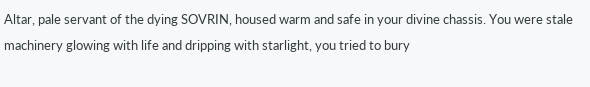Altar, pale servant of the dying SOVRIN, housed warm and safe in your divine chassis. You were stale machinery glowing with life and dripping with starlight, you tried to bury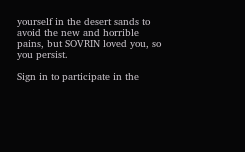yourself in the desert sands to avoid the new and horrible pains, but SOVRIN loved you, so you persist.

Sign in to participate in the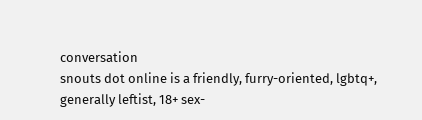conversation
snouts dot online is a friendly, furry-oriented, lgbtq+, generally leftist, 18+ sex-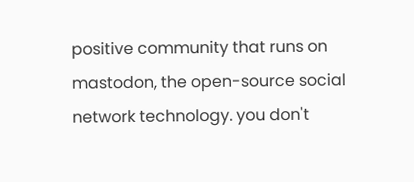positive community that runs on mastodon, the open-source social network technology. you don't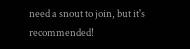need a snout to join, but it's recommended!